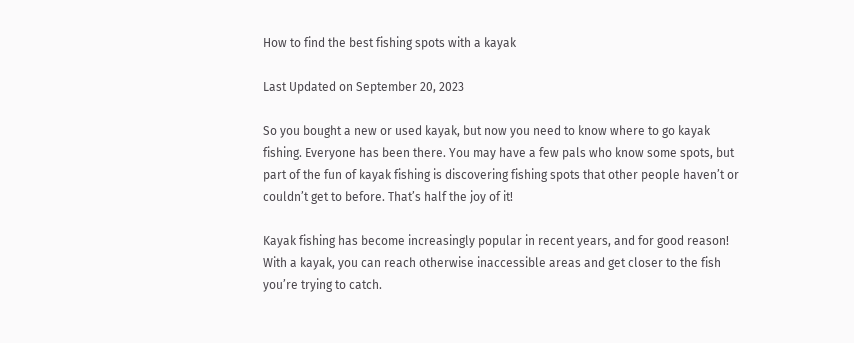How to find the best fishing spots with a kayak

Last Updated on September 20, 2023

So you bought a new or used kayak, but now you need to know where to go kayak fishing. Everyone has been there. You may have a few pals who know some spots, but part of the fun of kayak fishing is discovering fishing spots that other people haven’t or couldn’t get to before. That’s half the joy of it!

Kayak fishing has become increasingly popular in recent years, and for good reason! With a kayak, you can reach otherwise inaccessible areas and get closer to the fish you’re trying to catch.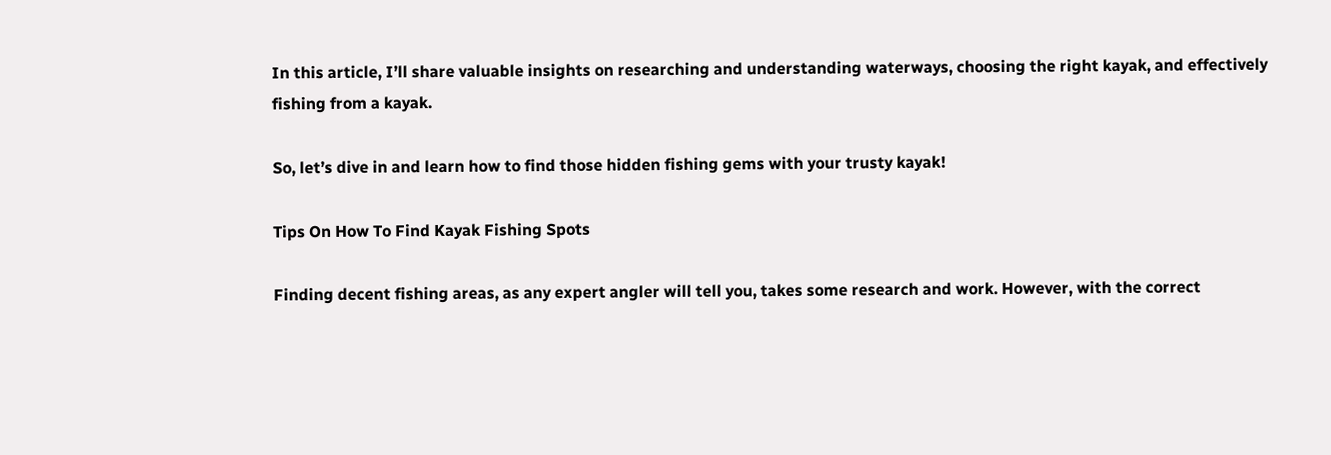In this article, I’ll share valuable insights on researching and understanding waterways, choosing the right kayak, and effectively fishing from a kayak.

So, let’s dive in and learn how to find those hidden fishing gems with your trusty kayak!

Tips On How To Find Kayak Fishing Spots

Finding decent fishing areas, as any expert angler will tell you, takes some research and work. However, with the correct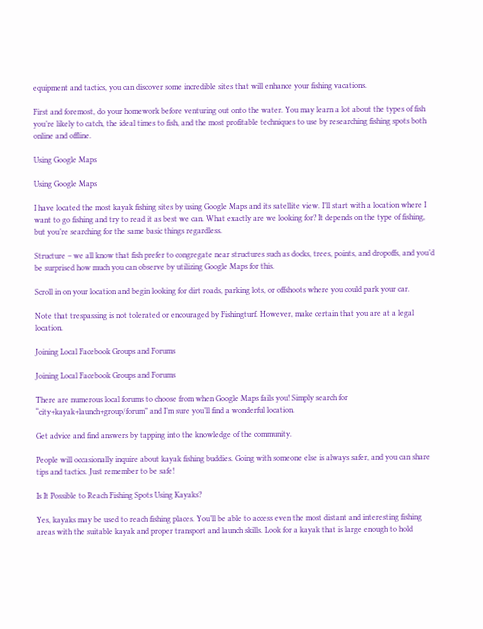equipment and tactics, you can discover some incredible sites that will enhance your fishing vacations.

First and foremost, do your homework before venturing out onto the water. You may learn a lot about the types of fish you’re likely to catch, the ideal times to fish, and the most profitable techniques to use by researching fishing spots both online and offline.

Using Google Maps

Using Google Maps

I have located the most kayak fishing sites by using Google Maps and its satellite view. I’ll start with a location where I want to go fishing and try to read it as best we can. What exactly are we looking for? It depends on the type of fishing, but you’re searching for the same basic things regardless.

Structure – we all know that fish prefer to congregate near structures such as docks, trees, points, and dropoffs, and you’d be surprised how much you can observe by utilizing Google Maps for this.

Scroll in on your location and begin looking for dirt roads, parking lots, or offshoots where you could park your car.

Note that trespassing is not tolerated or encouraged by Fishingturf. However, make certain that you are at a legal location.

Joining Local Facebook Groups and Forums

Joining Local Facebook Groups and Forums

There are numerous local forums to choose from when Google Maps fails you! Simply search for “city+kayak+launch+group/forum” and I’m sure you’ll find a wonderful location.

Get advice and find answers by tapping into the knowledge of the community.

People will occasionally inquire about kayak fishing buddies. Going with someone else is always safer, and you can share tips and tactics. Just remember to be safe!

Is It Possible to Reach Fishing Spots Using Kayaks?

Yes, kayaks may be used to reach fishing places. You’ll be able to access even the most distant and interesting fishing areas with the suitable kayak and proper transport and launch skills. Look for a kayak that is large enough to hold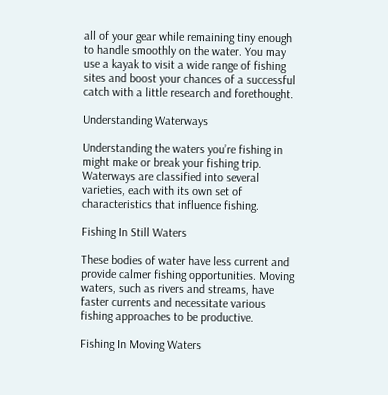all of your gear while remaining tiny enough to handle smoothly on the water. You may use a kayak to visit a wide range of fishing sites and boost your chances of a successful catch with a little research and forethought.

Understanding Waterways

Understanding the waters you’re fishing in might make or break your fishing trip. Waterways are classified into several varieties, each with its own set of characteristics that influence fishing.

Fishing In Still Waters

These bodies of water have less current and provide calmer fishing opportunities. Moving waters, such as rivers and streams, have faster currents and necessitate various fishing approaches to be productive.

Fishing In Moving Waters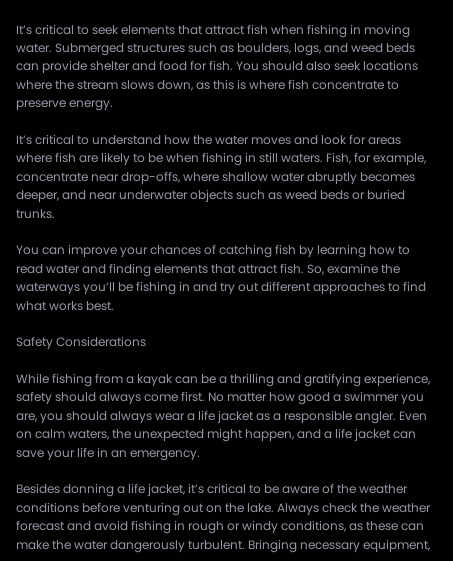It’s critical to seek elements that attract fish when fishing in moving water. Submerged structures such as boulders, logs, and weed beds can provide shelter and food for fish. You should also seek locations where the stream slows down, as this is where fish concentrate to preserve energy.

It’s critical to understand how the water moves and look for areas where fish are likely to be when fishing in still waters. Fish, for example, concentrate near drop-offs, where shallow water abruptly becomes deeper, and near underwater objects such as weed beds or buried trunks.

You can improve your chances of catching fish by learning how to read water and finding elements that attract fish. So, examine the waterways you’ll be fishing in and try out different approaches to find what works best.

Safety Considerations

While fishing from a kayak can be a thrilling and gratifying experience, safety should always come first. No matter how good a swimmer you are, you should always wear a life jacket as a responsible angler. Even on calm waters, the unexpected might happen, and a life jacket can save your life in an emergency.

Besides donning a life jacket, it’s critical to be aware of the weather conditions before venturing out on the lake. Always check the weather forecast and avoid fishing in rough or windy conditions, as these can make the water dangerously turbulent. Bringing necessary equipment,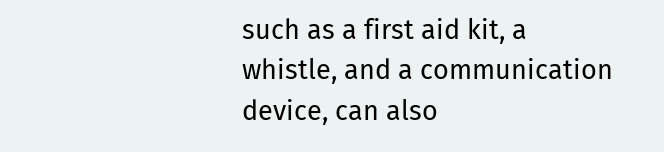such as a first aid kit, a whistle, and a communication device, can also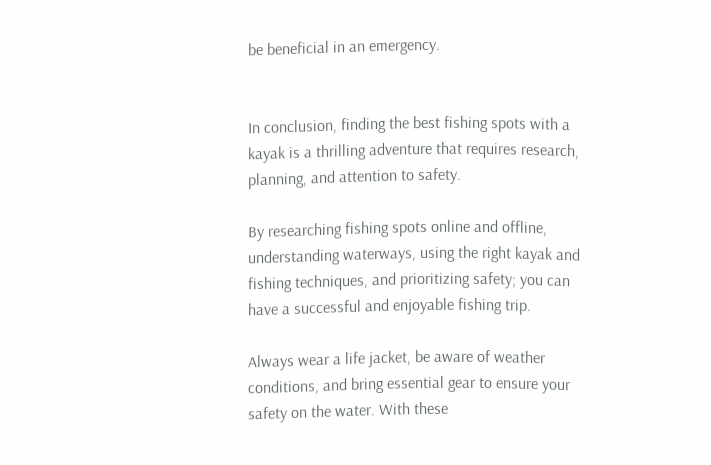be beneficial in an emergency.


In conclusion, finding the best fishing spots with a kayak is a thrilling adventure that requires research, planning, and attention to safety.

By researching fishing spots online and offline, understanding waterways, using the right kayak and fishing techniques, and prioritizing safety; you can have a successful and enjoyable fishing trip.

Always wear a life jacket, be aware of weather conditions, and bring essential gear to ensure your safety on the water. With these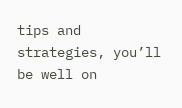tips and strategies, you’ll be well on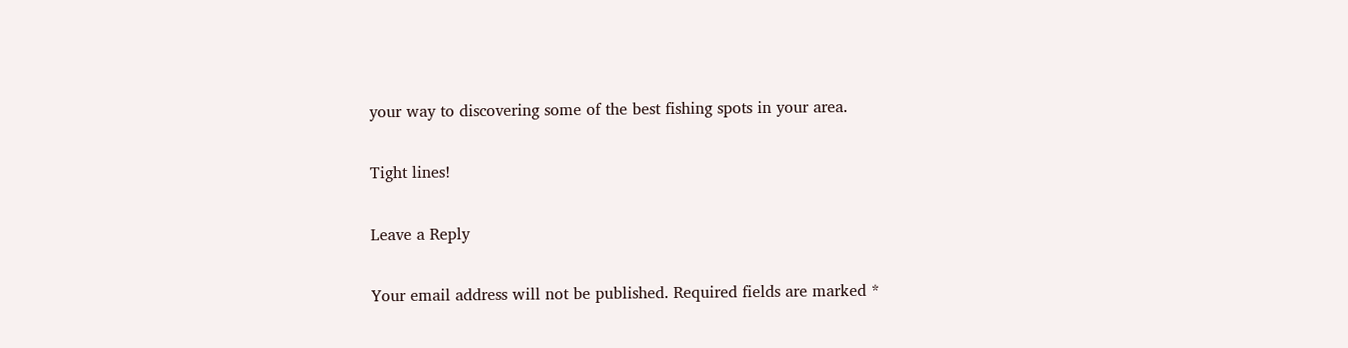your way to discovering some of the best fishing spots in your area.

Tight lines!

Leave a Reply

Your email address will not be published. Required fields are marked *